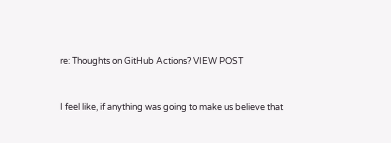re: Thoughts on GitHub Actions? VIEW POST


I feel like, if anything was going to make us believe that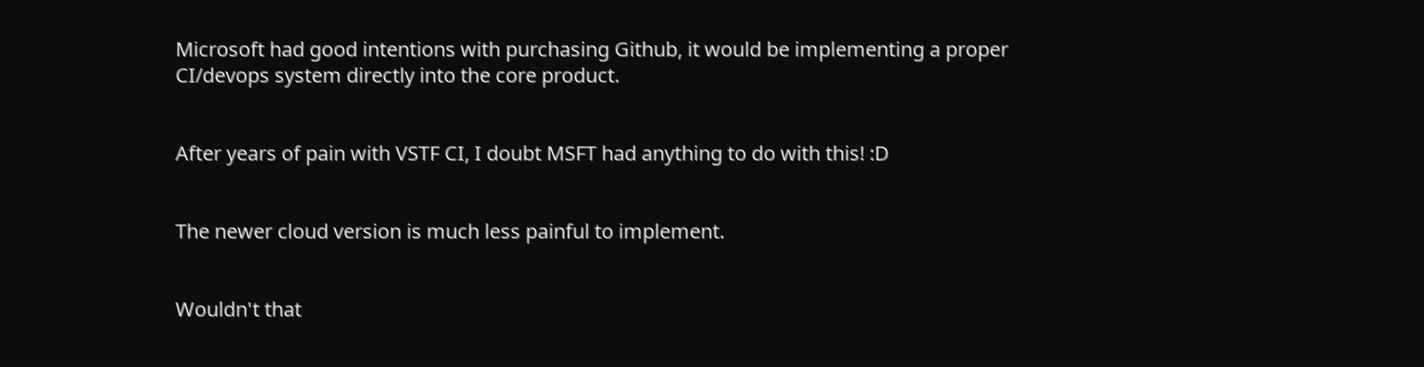Microsoft had good intentions with purchasing Github, it would be implementing a proper CI/devops system directly into the core product.


After years of pain with VSTF CI, I doubt MSFT had anything to do with this! :D


The newer cloud version is much less painful to implement.


Wouldn't that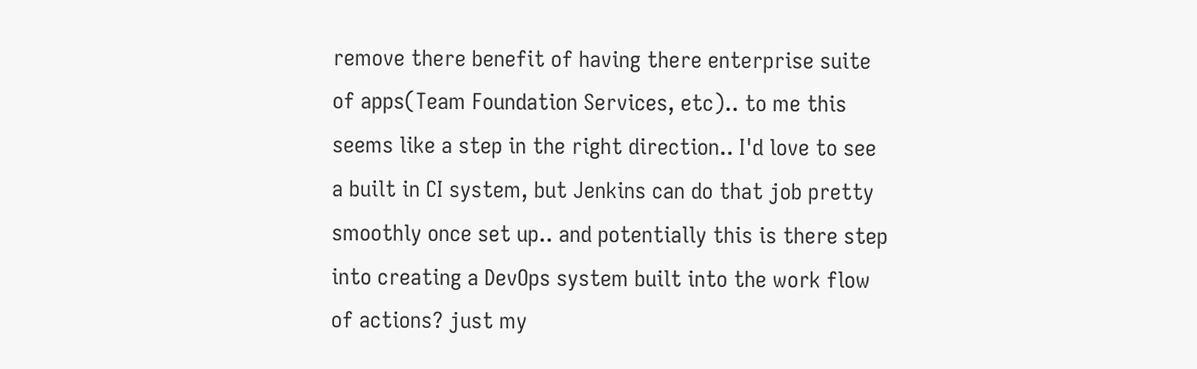remove there benefit of having there enterprise suite of apps(Team Foundation Services, etc).. to me this seems like a step in the right direction.. I'd love to see a built in CI system, but Jenkins can do that job pretty smoothly once set up.. and potentially this is there step into creating a DevOps system built into the work flow of actions? just my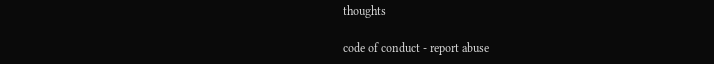thoughts

code of conduct - report abuse